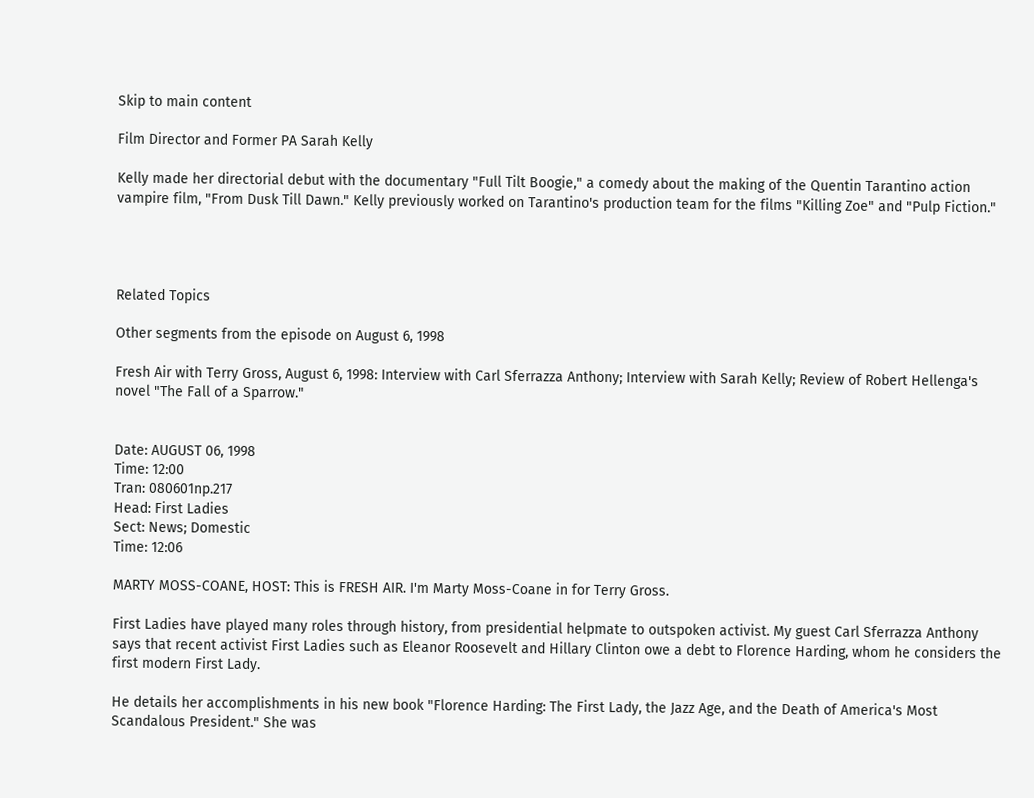Skip to main content

Film Director and Former PA Sarah Kelly

Kelly made her directorial debut with the documentary "Full Tilt Boogie," a comedy about the making of the Quentin Tarantino action vampire film, "From Dusk Till Dawn." Kelly previously worked on Tarantino's production team for the films "Killing Zoe" and "Pulp Fiction."




Related Topics

Other segments from the episode on August 6, 1998

Fresh Air with Terry Gross, August 6, 1998: Interview with Carl Sferrazza Anthony; Interview with Sarah Kelly; Review of Robert Hellenga's novel "The Fall of a Sparrow."


Date: AUGUST 06, 1998
Time: 12:00
Tran: 080601np.217
Head: First Ladies
Sect: News; Domestic
Time: 12:06

MARTY MOSS-COANE, HOST: This is FRESH AIR. I'm Marty Moss-Coane in for Terry Gross.

First Ladies have played many roles through history, from presidential helpmate to outspoken activist. My guest Carl Sferrazza Anthony says that recent activist First Ladies such as Eleanor Roosevelt and Hillary Clinton owe a debt to Florence Harding, whom he considers the first modern First Lady.

He details her accomplishments in his new book "Florence Harding: The First Lady, the Jazz Age, and the Death of America's Most Scandalous President." She was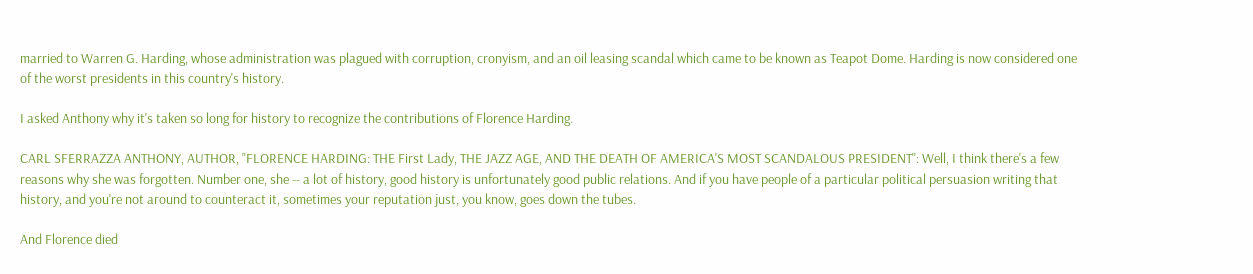married to Warren G. Harding, whose administration was plagued with corruption, cronyism, and an oil leasing scandal which came to be known as Teapot Dome. Harding is now considered one of the worst presidents in this country's history.

I asked Anthony why it's taken so long for history to recognize the contributions of Florence Harding.

CARL SFERRAZZA ANTHONY, AUTHOR, "FLORENCE HARDING: THE First Lady, THE JAZZ AGE, AND THE DEATH OF AMERICA'S MOST SCANDALOUS PRESIDENT": Well, I think there's a few reasons why she was forgotten. Number one, she -- a lot of history, good history is unfortunately good public relations. And if you have people of a particular political persuasion writing that history, and you're not around to counteract it, sometimes your reputation just, you know, goes down the tubes.

And Florence died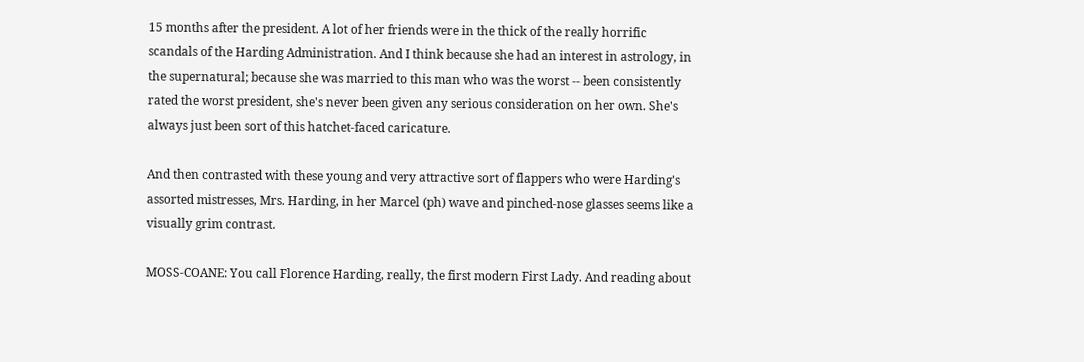15 months after the president. A lot of her friends were in the thick of the really horrific scandals of the Harding Administration. And I think because she had an interest in astrology, in the supernatural; because she was married to this man who was the worst -- been consistently rated the worst president, she's never been given any serious consideration on her own. She's always just been sort of this hatchet-faced caricature.

And then contrasted with these young and very attractive sort of flappers who were Harding's assorted mistresses, Mrs. Harding, in her Marcel (ph) wave and pinched-nose glasses seems like a visually grim contrast.

MOSS-COANE: You call Florence Harding, really, the first modern First Lady. And reading about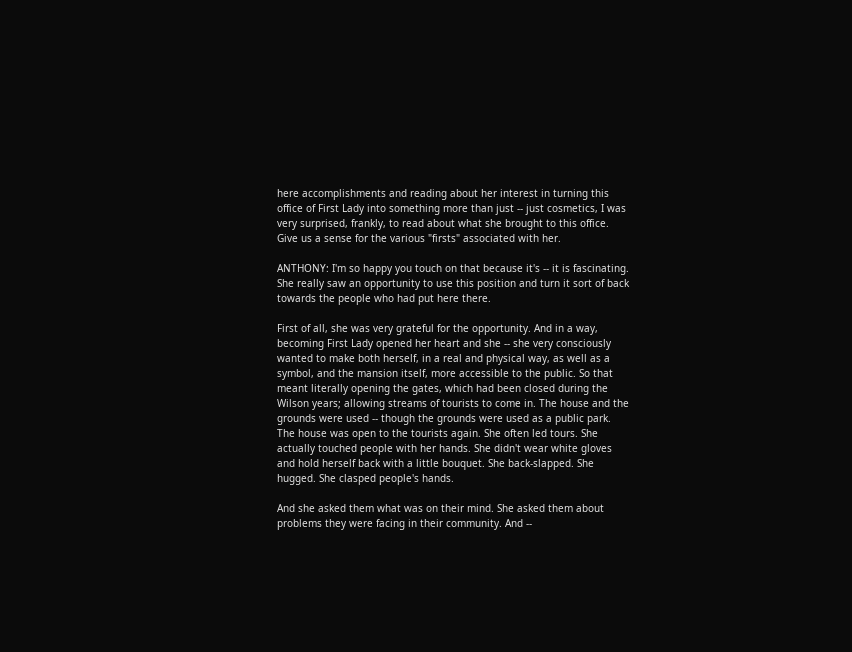here accomplishments and reading about her interest in turning this office of First Lady into something more than just -- just cosmetics, I was very surprised, frankly, to read about what she brought to this office. Give us a sense for the various "firsts" associated with her.

ANTHONY: I'm so happy you touch on that because it's -- it is fascinating. She really saw an opportunity to use this position and turn it sort of back towards the people who had put here there.

First of all, she was very grateful for the opportunity. And in a way, becoming First Lady opened her heart and she -- she very consciously wanted to make both herself, in a real and physical way, as well as a symbol, and the mansion itself, more accessible to the public. So that meant literally opening the gates, which had been closed during the Wilson years; allowing streams of tourists to come in. The house and the grounds were used -- though the grounds were used as a public park. The house was open to the tourists again. She often led tours. She actually touched people with her hands. She didn't wear white gloves and hold herself back with a little bouquet. She back-slapped. She hugged. She clasped people's hands.

And she asked them what was on their mind. She asked them about problems they were facing in their community. And --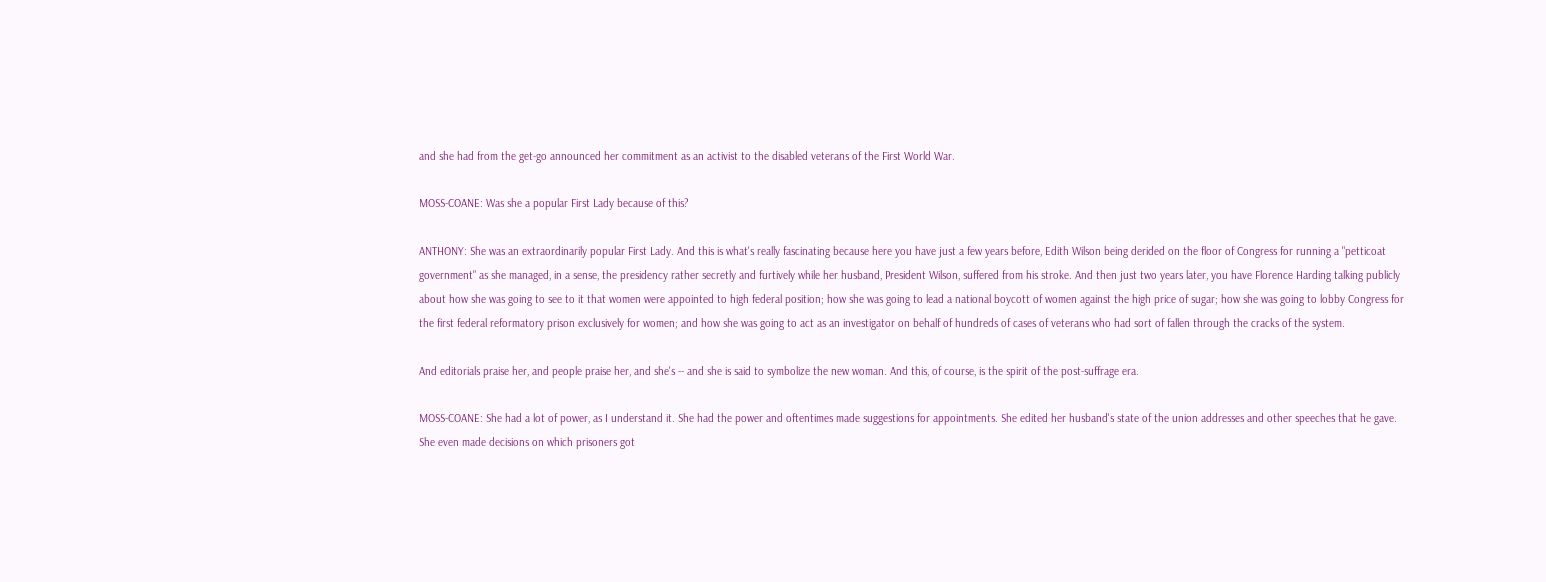and she had from the get-go announced her commitment as an activist to the disabled veterans of the First World War.

MOSS-COANE: Was she a popular First Lady because of this?

ANTHONY: She was an extraordinarily popular First Lady. And this is what's really fascinating because here you have just a few years before, Edith Wilson being derided on the floor of Congress for running a "petticoat government" as she managed, in a sense, the presidency rather secretly and furtively while her husband, President Wilson, suffered from his stroke. And then just two years later, you have Florence Harding talking publicly about how she was going to see to it that women were appointed to high federal position; how she was going to lead a national boycott of women against the high price of sugar; how she was going to lobby Congress for the first federal reformatory prison exclusively for women; and how she was going to act as an investigator on behalf of hundreds of cases of veterans who had sort of fallen through the cracks of the system.

And editorials praise her, and people praise her, and she's -- and she is said to symbolize the new woman. And this, of course, is the spirit of the post-suffrage era.

MOSS-COANE: She had a lot of power, as I understand it. She had the power and oftentimes made suggestions for appointments. She edited her husband's state of the union addresses and other speeches that he gave. She even made decisions on which prisoners got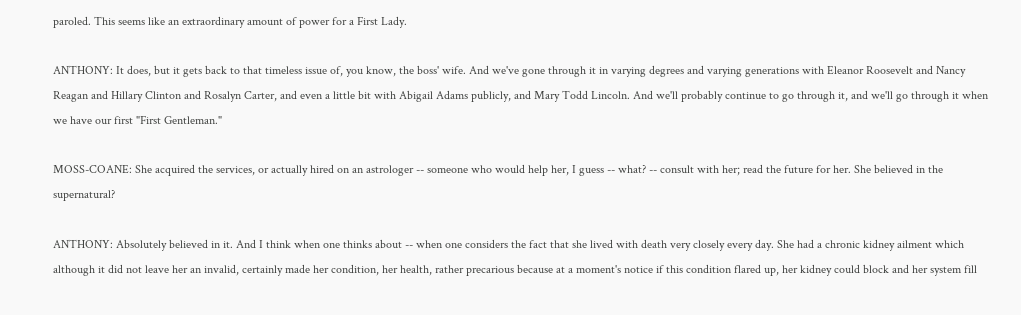paroled. This seems like an extraordinary amount of power for a First Lady.

ANTHONY: It does, but it gets back to that timeless issue of, you know, the boss' wife. And we've gone through it in varying degrees and varying generations with Eleanor Roosevelt and Nancy Reagan and Hillary Clinton and Rosalyn Carter, and even a little bit with Abigail Adams publicly, and Mary Todd Lincoln. And we'll probably continue to go through it, and we'll go through it when we have our first "First Gentleman."

MOSS-COANE: She acquired the services, or actually hired on an astrologer -- someone who would help her, I guess -- what? -- consult with her; read the future for her. She believed in the supernatural?

ANTHONY: Absolutely believed in it. And I think when one thinks about -- when one considers the fact that she lived with death very closely every day. She had a chronic kidney ailment which although it did not leave her an invalid, certainly made her condition, her health, rather precarious because at a moment's notice if this condition flared up, her kidney could block and her system fill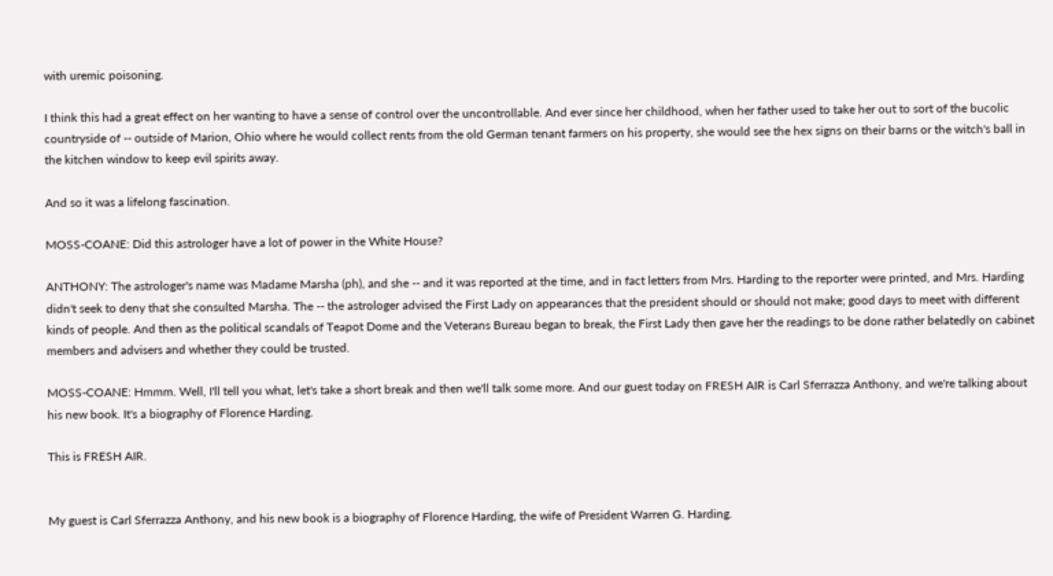with uremic poisoning.

I think this had a great effect on her wanting to have a sense of control over the uncontrollable. And ever since her childhood, when her father used to take her out to sort of the bucolic countryside of -- outside of Marion, Ohio where he would collect rents from the old German tenant farmers on his property, she would see the hex signs on their barns or the witch's ball in the kitchen window to keep evil spirits away.

And so it was a lifelong fascination.

MOSS-COANE: Did this astrologer have a lot of power in the White House?

ANTHONY: The astrologer's name was Madame Marsha (ph), and she -- and it was reported at the time, and in fact letters from Mrs. Harding to the reporter were printed, and Mrs. Harding didn't seek to deny that she consulted Marsha. The -- the astrologer advised the First Lady on appearances that the president should or should not make; good days to meet with different kinds of people. And then as the political scandals of Teapot Dome and the Veterans Bureau began to break, the First Lady then gave her the readings to be done rather belatedly on cabinet members and advisers and whether they could be trusted.

MOSS-COANE: Hmmm. Well, I'll tell you what, let's take a short break and then we'll talk some more. And our guest today on FRESH AIR is Carl Sferrazza Anthony, and we're talking about his new book. It's a biography of Florence Harding.

This is FRESH AIR.


My guest is Carl Sferrazza Anthony, and his new book is a biography of Florence Harding, the wife of President Warren G. Harding.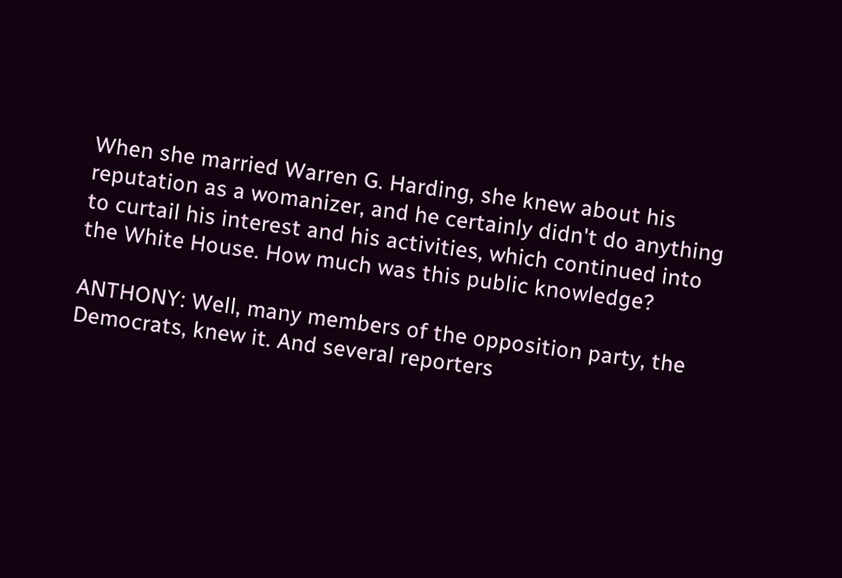When she married Warren G. Harding, she knew about his reputation as a womanizer, and he certainly didn't do anything to curtail his interest and his activities, which continued into the White House. How much was this public knowledge?

ANTHONY: Well, many members of the opposition party, the Democrats, knew it. And several reporters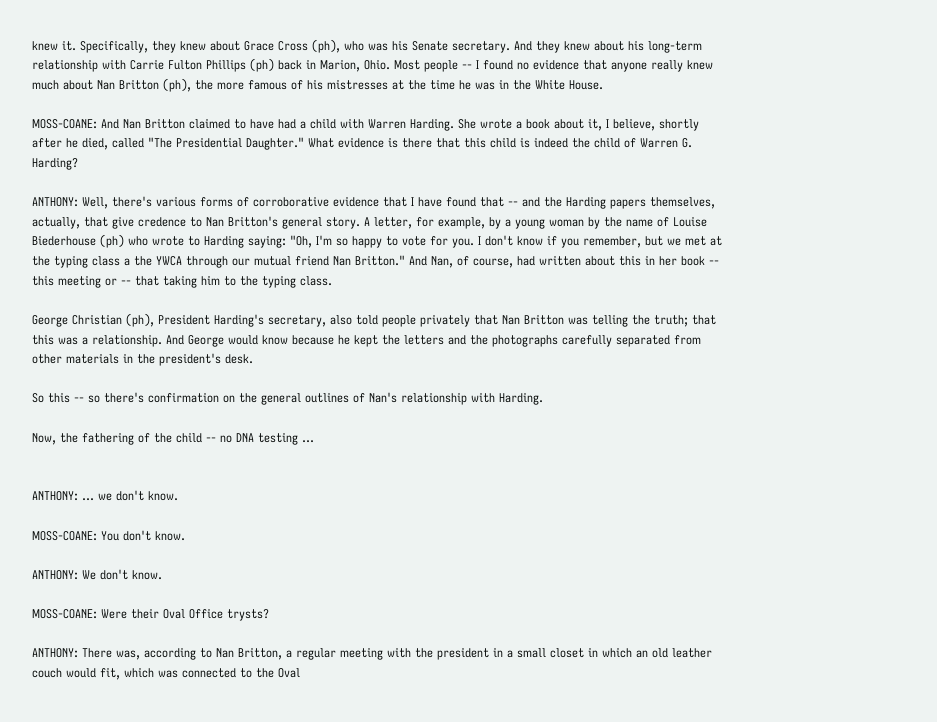knew it. Specifically, they knew about Grace Cross (ph), who was his Senate secretary. And they knew about his long-term relationship with Carrie Fulton Phillips (ph) back in Marion, Ohio. Most people -- I found no evidence that anyone really knew much about Nan Britton (ph), the more famous of his mistresses at the time he was in the White House.

MOSS-COANE: And Nan Britton claimed to have had a child with Warren Harding. She wrote a book about it, I believe, shortly after he died, called "The Presidential Daughter." What evidence is there that this child is indeed the child of Warren G. Harding?

ANTHONY: Well, there's various forms of corroborative evidence that I have found that -- and the Harding papers themselves, actually, that give credence to Nan Britton's general story. A letter, for example, by a young woman by the name of Louise Biederhouse (ph) who wrote to Harding saying: "Oh, I'm so happy to vote for you. I don't know if you remember, but we met at the typing class a the YWCA through our mutual friend Nan Britton." And Nan, of course, had written about this in her book -- this meeting or -- that taking him to the typing class.

George Christian (ph), President Harding's secretary, also told people privately that Nan Britton was telling the truth; that this was a relationship. And George would know because he kept the letters and the photographs carefully separated from other materials in the president's desk.

So this -- so there's confirmation on the general outlines of Nan's relationship with Harding.

Now, the fathering of the child -- no DNA testing ...


ANTHONY: ... we don't know.

MOSS-COANE: You don't know.

ANTHONY: We don't know.

MOSS-COANE: Were their Oval Office trysts?

ANTHONY: There was, according to Nan Britton, a regular meeting with the president in a small closet in which an old leather couch would fit, which was connected to the Oval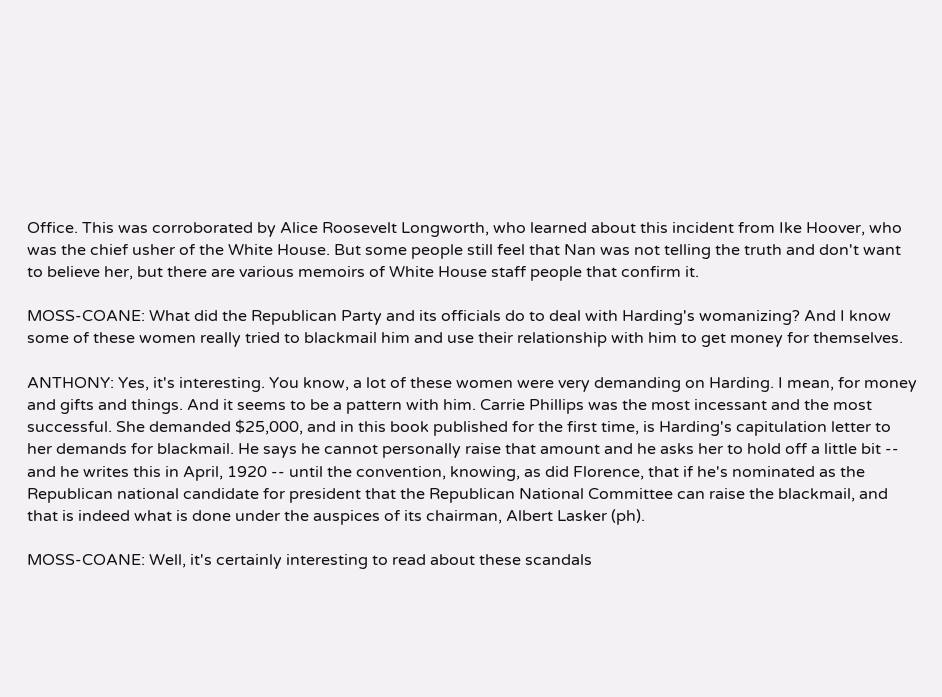Office. This was corroborated by Alice Roosevelt Longworth, who learned about this incident from Ike Hoover, who was the chief usher of the White House. But some people still feel that Nan was not telling the truth and don't want to believe her, but there are various memoirs of White House staff people that confirm it.

MOSS-COANE: What did the Republican Party and its officials do to deal with Harding's womanizing? And I know some of these women really tried to blackmail him and use their relationship with him to get money for themselves.

ANTHONY: Yes, it's interesting. You know, a lot of these women were very demanding on Harding. I mean, for money and gifts and things. And it seems to be a pattern with him. Carrie Phillips was the most incessant and the most successful. She demanded $25,000, and in this book published for the first time, is Harding's capitulation letter to her demands for blackmail. He says he cannot personally raise that amount and he asks her to hold off a little bit -- and he writes this in April, 1920 -- until the convention, knowing, as did Florence, that if he's nominated as the Republican national candidate for president that the Republican National Committee can raise the blackmail, and that is indeed what is done under the auspices of its chairman, Albert Lasker (ph).

MOSS-COANE: Well, it's certainly interesting to read about these scandals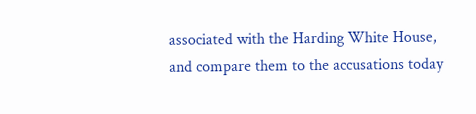associated with the Harding White House, and compare them to the accusations today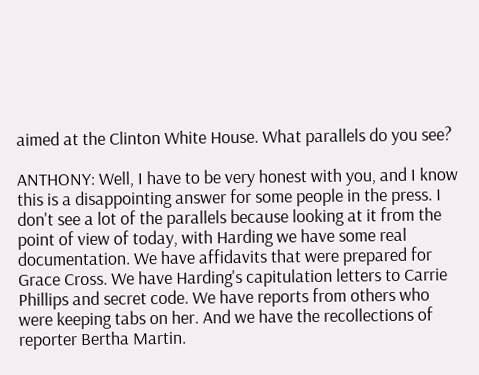aimed at the Clinton White House. What parallels do you see?

ANTHONY: Well, I have to be very honest with you, and I know this is a disappointing answer for some people in the press. I don't see a lot of the parallels because looking at it from the point of view of today, with Harding we have some real documentation. We have affidavits that were prepared for Grace Cross. We have Harding's capitulation letters to Carrie Phillips and secret code. We have reports from others who were keeping tabs on her. And we have the recollections of reporter Bertha Martin.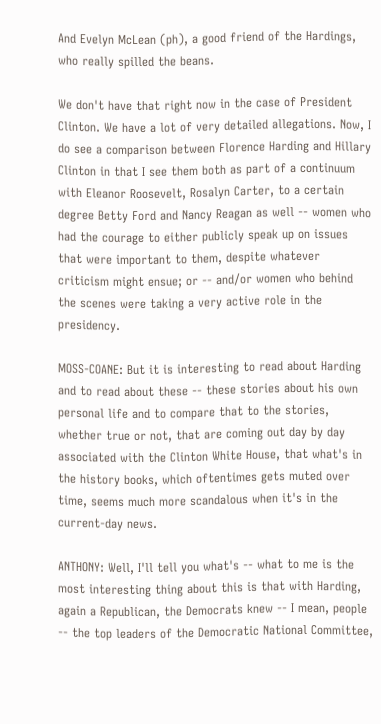And Evelyn McLean (ph), a good friend of the Hardings, who really spilled the beans.

We don't have that right now in the case of President Clinton. We have a lot of very detailed allegations. Now, I do see a comparison between Florence Harding and Hillary Clinton in that I see them both as part of a continuum with Eleanor Roosevelt, Rosalyn Carter, to a certain degree Betty Ford and Nancy Reagan as well -- women who had the courage to either publicly speak up on issues that were important to them, despite whatever criticism might ensue; or -- and/or women who behind the scenes were taking a very active role in the presidency.

MOSS-COANE: But it is interesting to read about Harding and to read about these -- these stories about his own personal life and to compare that to the stories, whether true or not, that are coming out day by day associated with the Clinton White House, that what's in the history books, which oftentimes gets muted over time, seems much more scandalous when it's in the current-day news.

ANTHONY: Well, I'll tell you what's -- what to me is the most interesting thing about this is that with Harding, again a Republican, the Democrats knew -- I mean, people -- the top leaders of the Democratic National Committee,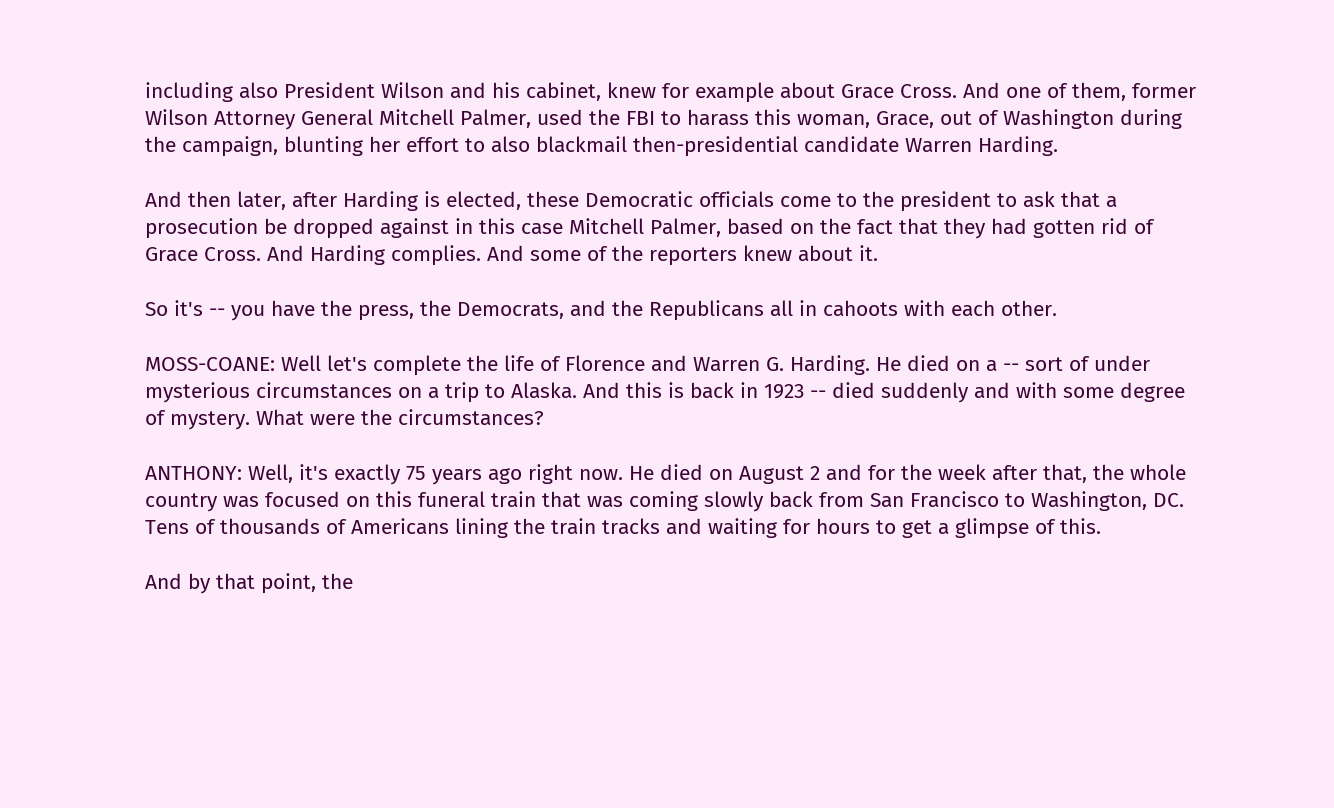including also President Wilson and his cabinet, knew for example about Grace Cross. And one of them, former Wilson Attorney General Mitchell Palmer, used the FBI to harass this woman, Grace, out of Washington during the campaign, blunting her effort to also blackmail then-presidential candidate Warren Harding.

And then later, after Harding is elected, these Democratic officials come to the president to ask that a prosecution be dropped against in this case Mitchell Palmer, based on the fact that they had gotten rid of Grace Cross. And Harding complies. And some of the reporters knew about it.

So it's -- you have the press, the Democrats, and the Republicans all in cahoots with each other.

MOSS-COANE: Well let's complete the life of Florence and Warren G. Harding. He died on a -- sort of under mysterious circumstances on a trip to Alaska. And this is back in 1923 -- died suddenly and with some degree of mystery. What were the circumstances?

ANTHONY: Well, it's exactly 75 years ago right now. He died on August 2 and for the week after that, the whole country was focused on this funeral train that was coming slowly back from San Francisco to Washington, DC. Tens of thousands of Americans lining the train tracks and waiting for hours to get a glimpse of this.

And by that point, the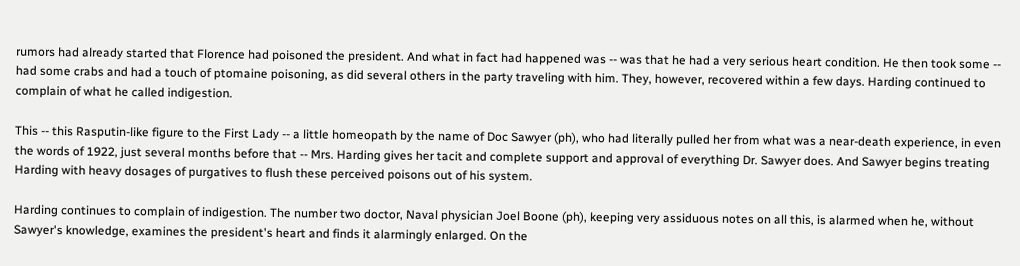rumors had already started that Florence had poisoned the president. And what in fact had happened was -- was that he had a very serious heart condition. He then took some -- had some crabs and had a touch of ptomaine poisoning, as did several others in the party traveling with him. They, however, recovered within a few days. Harding continued to complain of what he called indigestion.

This -- this Rasputin-like figure to the First Lady -- a little homeopath by the name of Doc Sawyer (ph), who had literally pulled her from what was a near-death experience, in even the words of 1922, just several months before that -- Mrs. Harding gives her tacit and complete support and approval of everything Dr. Sawyer does. And Sawyer begins treating Harding with heavy dosages of purgatives to flush these perceived poisons out of his system.

Harding continues to complain of indigestion. The number two doctor, Naval physician Joel Boone (ph), keeping very assiduous notes on all this, is alarmed when he, without Sawyer's knowledge, examines the president's heart and finds it alarmingly enlarged. On the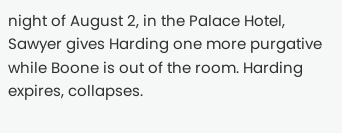night of August 2, in the Palace Hotel, Sawyer gives Harding one more purgative while Boone is out of the room. Harding expires, collapses.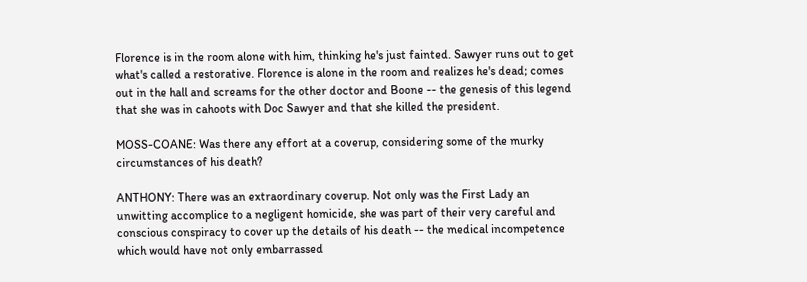Florence is in the room alone with him, thinking he's just fainted. Sawyer runs out to get what's called a restorative. Florence is alone in the room and realizes he's dead; comes out in the hall and screams for the other doctor and Boone -- the genesis of this legend that she was in cahoots with Doc Sawyer and that she killed the president.

MOSS-COANE: Was there any effort at a coverup, considering some of the murky circumstances of his death?

ANTHONY: There was an extraordinary coverup. Not only was the First Lady an unwitting accomplice to a negligent homicide, she was part of their very careful and conscious conspiracy to cover up the details of his death -- the medical incompetence which would have not only embarrassed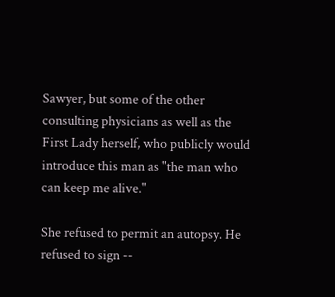Sawyer, but some of the other consulting physicians as well as the First Lady herself, who publicly would introduce this man as "the man who can keep me alive."

She refused to permit an autopsy. He refused to sign --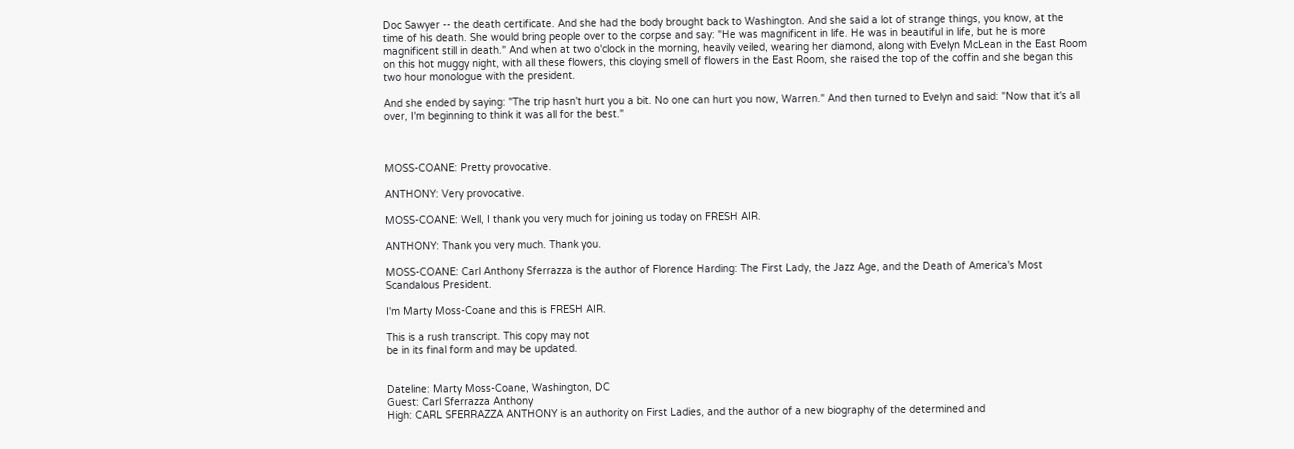Doc Sawyer -- the death certificate. And she had the body brought back to Washington. And she said a lot of strange things, you know, at the time of his death. She would bring people over to the corpse and say: "He was magnificent in life. He was in beautiful in life, but he is more magnificent still in death." And when at two o'clock in the morning, heavily veiled, wearing her diamond, along with Evelyn McLean in the East Room on this hot muggy night, with all these flowers, this cloying smell of flowers in the East Room, she raised the top of the coffin and she began this two hour monologue with the president.

And she ended by saying: "The trip hasn't hurt you a bit. No one can hurt you now, Warren." And then turned to Evelyn and said: "Now that it's all over, I'm beginning to think it was all for the best."



MOSS-COANE: Pretty provocative.

ANTHONY: Very provocative.

MOSS-COANE: Well, I thank you very much for joining us today on FRESH AIR.

ANTHONY: Thank you very much. Thank you.

MOSS-COANE: Carl Anthony Sferrazza is the author of Florence Harding: The First Lady, the Jazz Age, and the Death of America's Most Scandalous President.

I'm Marty Moss-Coane and this is FRESH AIR.

This is a rush transcript. This copy may not
be in its final form and may be updated.


Dateline: Marty Moss-Coane, Washington, DC
Guest: Carl Sferrazza Anthony
High: CARL SFERRAZZA ANTHONY is an authority on First Ladies, and the author of a new biography of the determined and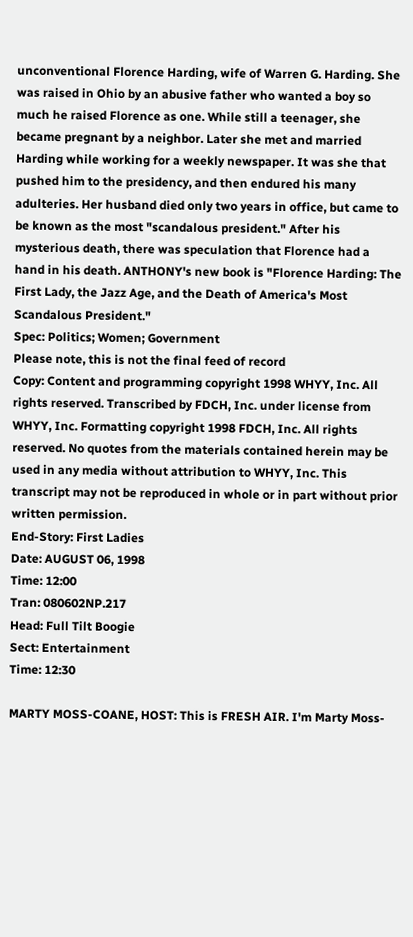unconventional Florence Harding, wife of Warren G. Harding. She was raised in Ohio by an abusive father who wanted a boy so much he raised Florence as one. While still a teenager, she became pregnant by a neighbor. Later she met and married Harding while working for a weekly newspaper. It was she that pushed him to the presidency, and then endured his many adulteries. Her husband died only two years in office, but came to be known as the most "scandalous president." After his mysterious death, there was speculation that Florence had a hand in his death. ANTHONY's new book is "Florence Harding: The First Lady, the Jazz Age, and the Death of America's Most Scandalous President."
Spec: Politics; Women; Government
Please note, this is not the final feed of record
Copy: Content and programming copyright 1998 WHYY, Inc. All rights reserved. Transcribed by FDCH, Inc. under license from WHYY, Inc. Formatting copyright 1998 FDCH, Inc. All rights reserved. No quotes from the materials contained herein may be used in any media without attribution to WHYY, Inc. This transcript may not be reproduced in whole or in part without prior written permission.
End-Story: First Ladies
Date: AUGUST 06, 1998
Time: 12:00
Tran: 080602NP.217
Head: Full Tilt Boogie
Sect: Entertainment
Time: 12:30

MARTY MOSS-COANE, HOST: This is FRESH AIR. I'm Marty Moss-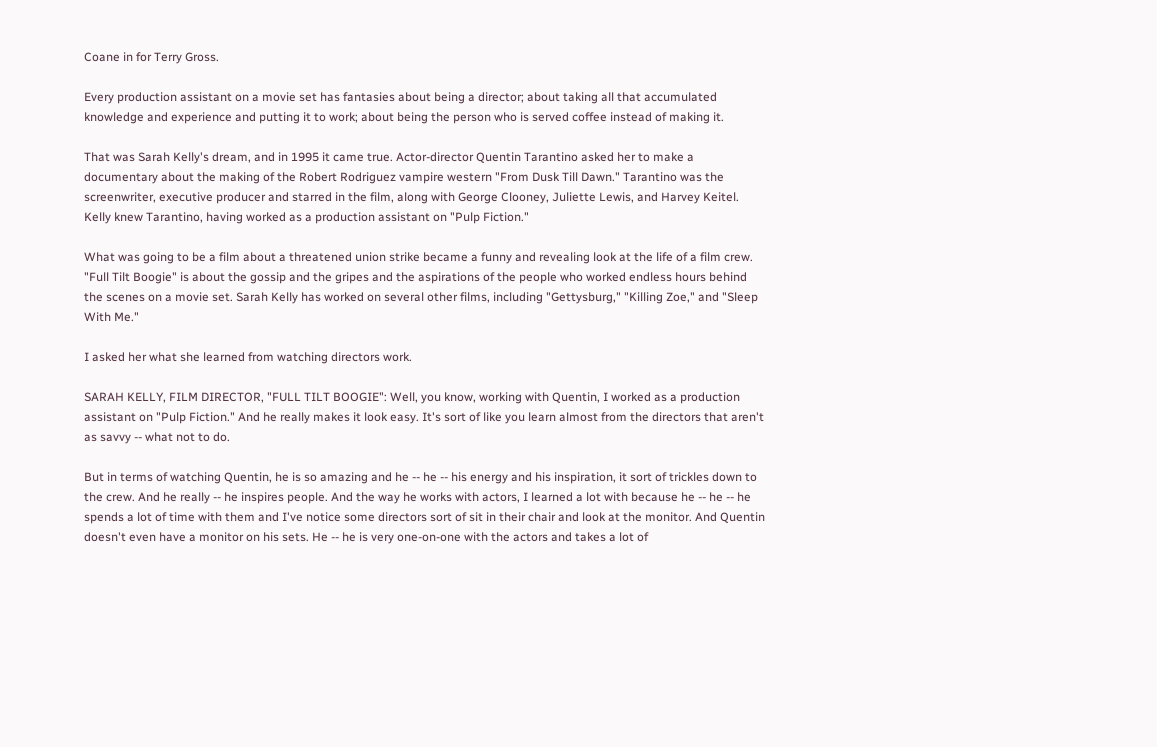Coane in for Terry Gross.

Every production assistant on a movie set has fantasies about being a director; about taking all that accumulated knowledge and experience and putting it to work; about being the person who is served coffee instead of making it.

That was Sarah Kelly's dream, and in 1995 it came true. Actor-director Quentin Tarantino asked her to make a documentary about the making of the Robert Rodriguez vampire western "From Dusk Till Dawn." Tarantino was the screenwriter, executive producer and starred in the film, along with George Clooney, Juliette Lewis, and Harvey Keitel. Kelly knew Tarantino, having worked as a production assistant on "Pulp Fiction."

What was going to be a film about a threatened union strike became a funny and revealing look at the life of a film crew. "Full Tilt Boogie" is about the gossip and the gripes and the aspirations of the people who worked endless hours behind the scenes on a movie set. Sarah Kelly has worked on several other films, including "Gettysburg," "Killing Zoe," and "Sleep With Me."

I asked her what she learned from watching directors work.

SARAH KELLY, FILM DIRECTOR, "FULL TILT BOOGIE": Well, you know, working with Quentin, I worked as a production assistant on "Pulp Fiction." And he really makes it look easy. It's sort of like you learn almost from the directors that aren't as savvy -- what not to do.

But in terms of watching Quentin, he is so amazing and he -- he -- his energy and his inspiration, it sort of trickles down to the crew. And he really -- he inspires people. And the way he works with actors, I learned a lot with because he -- he -- he spends a lot of time with them and I've notice some directors sort of sit in their chair and look at the monitor. And Quentin doesn't even have a monitor on his sets. He -- he is very one-on-one with the actors and takes a lot of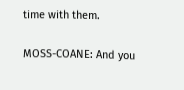time with them.

MOSS-COANE: And you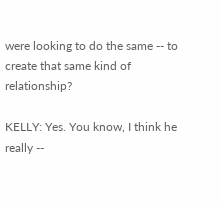were looking to do the same -- to create that same kind of relationship?

KELLY: Yes. You know, I think he really --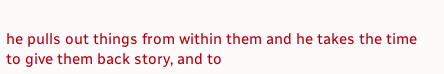he pulls out things from within them and he takes the time to give them back story, and to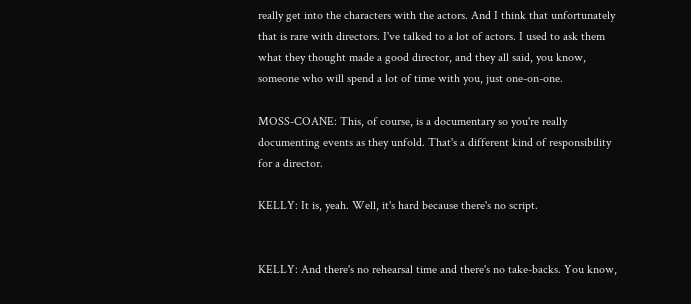really get into the characters with the actors. And I think that unfortunately that is rare with directors. I've talked to a lot of actors. I used to ask them what they thought made a good director, and they all said, you know, someone who will spend a lot of time with you, just one-on-one.

MOSS-COANE: This, of course, is a documentary so you're really documenting events as they unfold. That's a different kind of responsibility for a director.

KELLY: It is, yeah. Well, it's hard because there's no script.


KELLY: And there's no rehearsal time and there's no take-backs. You know,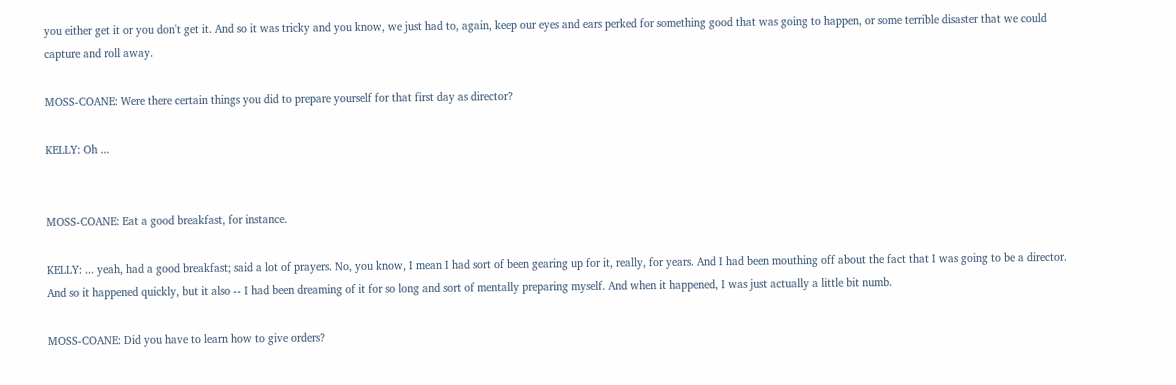you either get it or you don't get it. And so it was tricky and you know, we just had to, again, keep our eyes and ears perked for something good that was going to happen, or some terrible disaster that we could capture and roll away.

MOSS-COANE: Were there certain things you did to prepare yourself for that first day as director?

KELLY: Oh ...


MOSS-COANE: Eat a good breakfast, for instance.

KELLY: ... yeah, had a good breakfast; said a lot of prayers. No, you know, I mean I had sort of been gearing up for it, really, for years. And I had been mouthing off about the fact that I was going to be a director. And so it happened quickly, but it also -- I had been dreaming of it for so long and sort of mentally preparing myself. And when it happened, I was just actually a little bit numb.

MOSS-COANE: Did you have to learn how to give orders?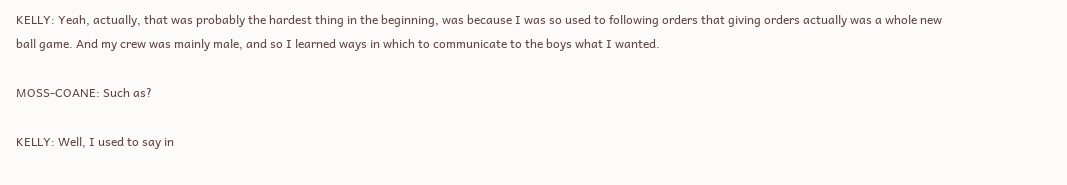KELLY: Yeah, actually, that was probably the hardest thing in the beginning, was because I was so used to following orders that giving orders actually was a whole new ball game. And my crew was mainly male, and so I learned ways in which to communicate to the boys what I wanted.

MOSS-COANE: Such as?

KELLY: Well, I used to say in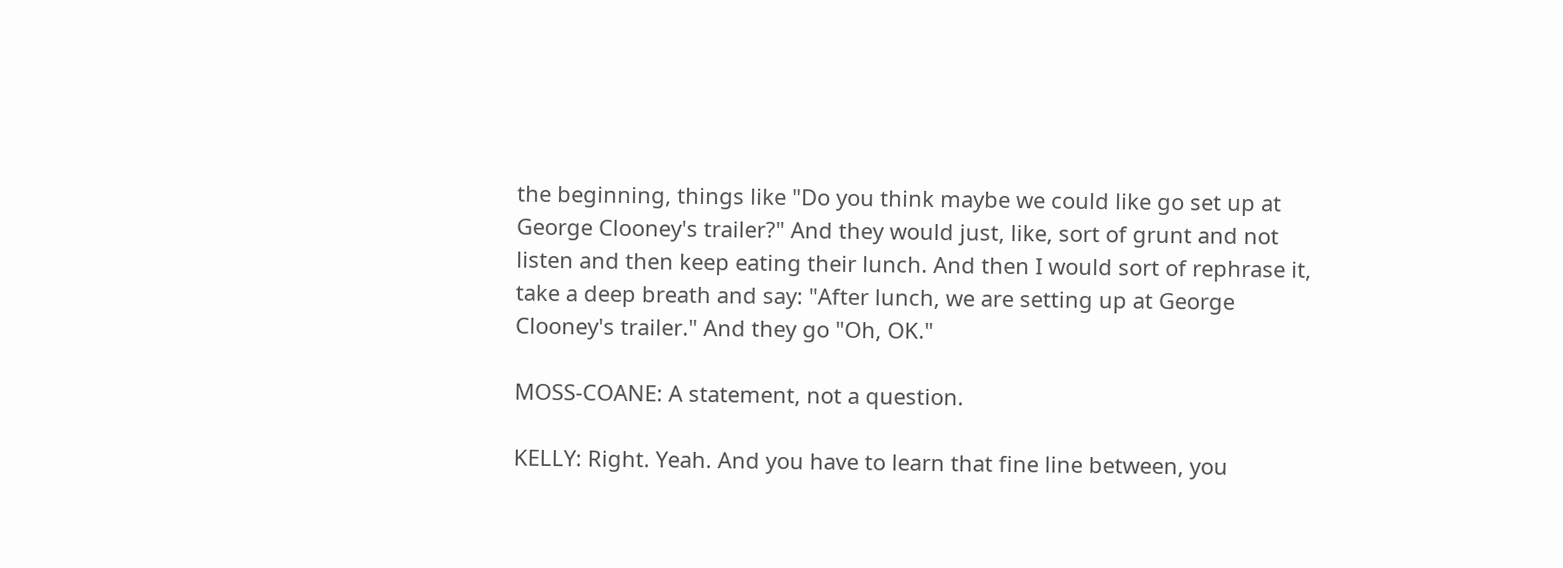the beginning, things like "Do you think maybe we could like go set up at George Clooney's trailer?" And they would just, like, sort of grunt and not listen and then keep eating their lunch. And then I would sort of rephrase it, take a deep breath and say: "After lunch, we are setting up at George Clooney's trailer." And they go "Oh, OK."

MOSS-COANE: A statement, not a question.

KELLY: Right. Yeah. And you have to learn that fine line between, you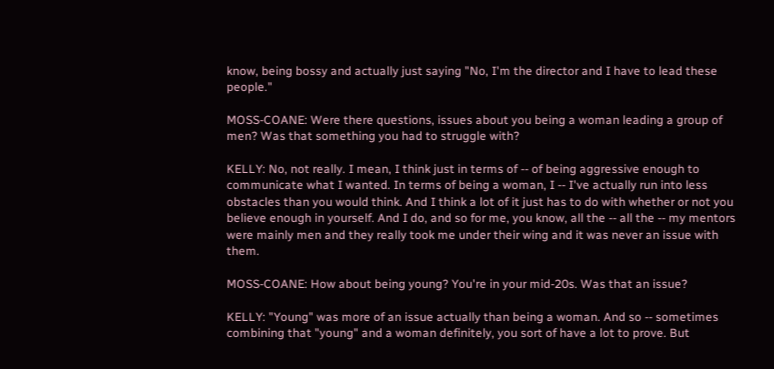know, being bossy and actually just saying "No, I'm the director and I have to lead these people."

MOSS-COANE: Were there questions, issues about you being a woman leading a group of men? Was that something you had to struggle with?

KELLY: No, not really. I mean, I think just in terms of -- of being aggressive enough to communicate what I wanted. In terms of being a woman, I -- I've actually run into less obstacles than you would think. And I think a lot of it just has to do with whether or not you believe enough in yourself. And I do, and so for me, you know, all the -- all the -- my mentors were mainly men and they really took me under their wing and it was never an issue with them.

MOSS-COANE: How about being young? You're in your mid-20s. Was that an issue?

KELLY: "Young" was more of an issue actually than being a woman. And so -- sometimes combining that "young" and a woman definitely, you sort of have a lot to prove. But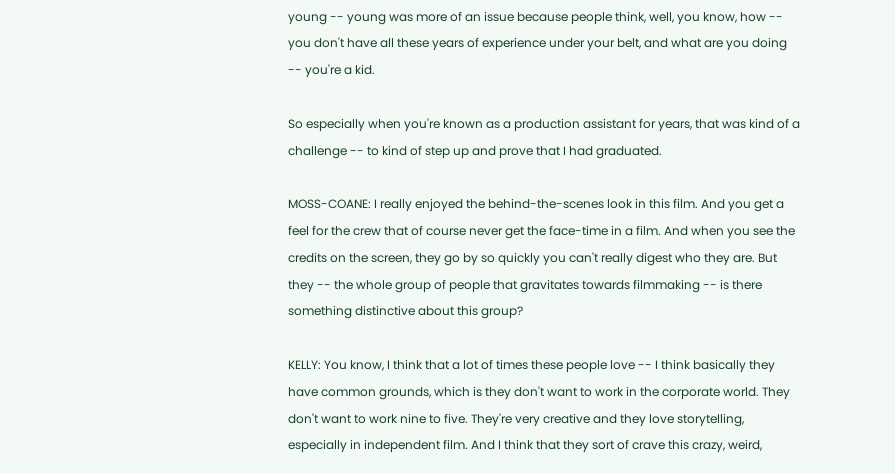young -- young was more of an issue because people think, well, you know, how -- you don't have all these years of experience under your belt, and what are you doing -- you're a kid.

So especially when you're known as a production assistant for years, that was kind of a challenge -- to kind of step up and prove that I had graduated.

MOSS-COANE: I really enjoyed the behind-the-scenes look in this film. And you get a feel for the crew that of course never get the face-time in a film. And when you see the credits on the screen, they go by so quickly you can't really digest who they are. But they -- the whole group of people that gravitates towards filmmaking -- is there something distinctive about this group?

KELLY: You know, I think that a lot of times these people love -- I think basically they have common grounds, which is they don't want to work in the corporate world. They don't want to work nine to five. They're very creative and they love storytelling, especially in independent film. And I think that they sort of crave this crazy, weird,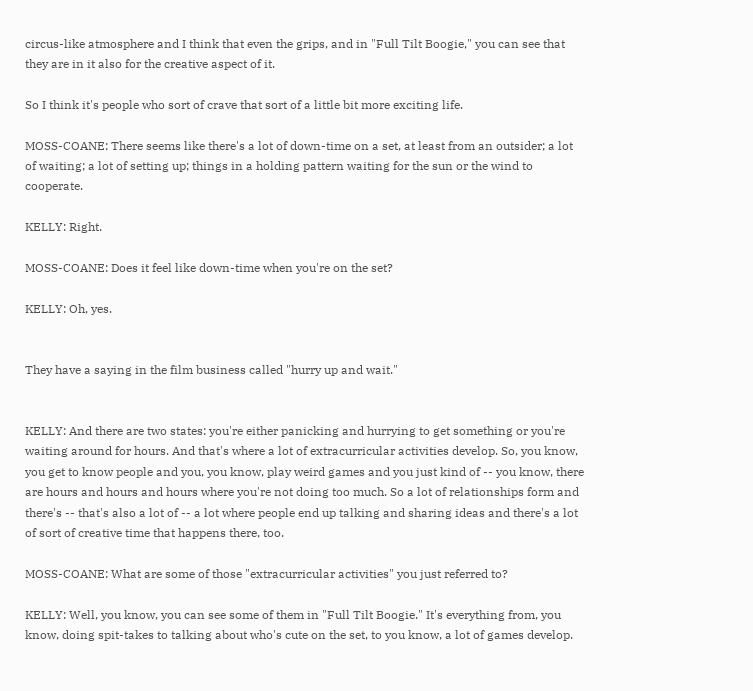circus-like atmosphere and I think that even the grips, and in "Full Tilt Boogie," you can see that they are in it also for the creative aspect of it.

So I think it's people who sort of crave that sort of a little bit more exciting life.

MOSS-COANE: There seems like there's a lot of down-time on a set, at least from an outsider; a lot of waiting; a lot of setting up; things in a holding pattern waiting for the sun or the wind to cooperate.

KELLY: Right.

MOSS-COANE: Does it feel like down-time when you're on the set?

KELLY: Oh, yes.


They have a saying in the film business called "hurry up and wait."


KELLY: And there are two states: you're either panicking and hurrying to get something or you're waiting around for hours. And that's where a lot of extracurricular activities develop. So, you know, you get to know people and you, you know, play weird games and you just kind of -- you know, there are hours and hours and hours where you're not doing too much. So a lot of relationships form and there's -- that's also a lot of -- a lot where people end up talking and sharing ideas and there's a lot of sort of creative time that happens there, too.

MOSS-COANE: What are some of those "extracurricular activities" you just referred to?

KELLY: Well, you know, you can see some of them in "Full Tilt Boogie." It's everything from, you know, doing spit-takes to talking about who's cute on the set, to you know, a lot of games develop.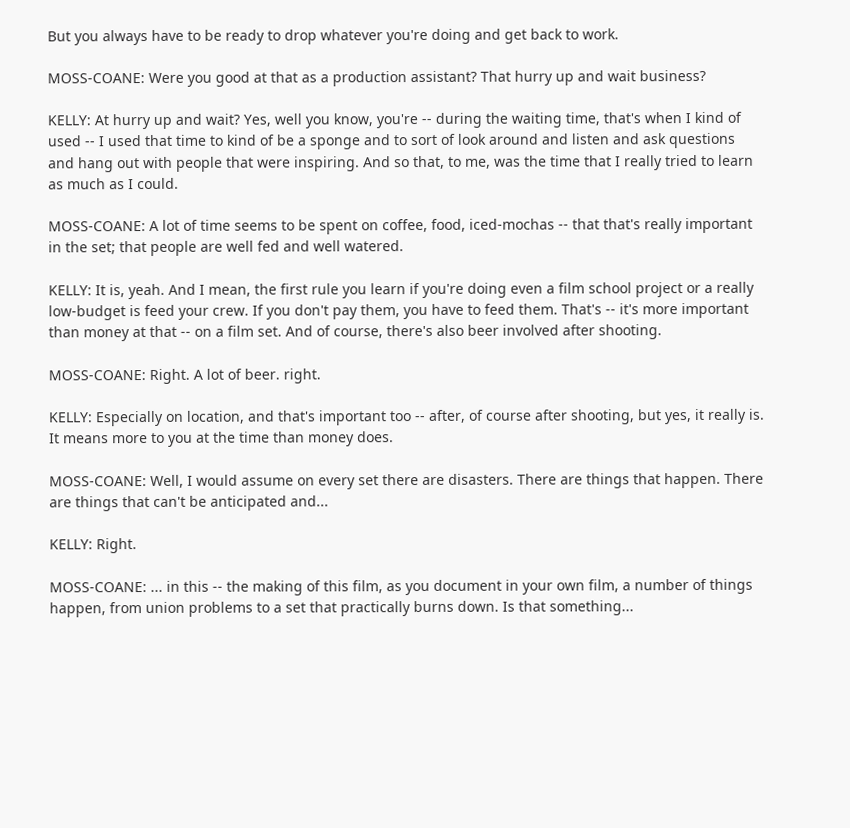But you always have to be ready to drop whatever you're doing and get back to work.

MOSS-COANE: Were you good at that as a production assistant? That hurry up and wait business?

KELLY: At hurry up and wait? Yes, well you know, you're -- during the waiting time, that's when I kind of used -- I used that time to kind of be a sponge and to sort of look around and listen and ask questions and hang out with people that were inspiring. And so that, to me, was the time that I really tried to learn as much as I could.

MOSS-COANE: A lot of time seems to be spent on coffee, food, iced-mochas -- that that's really important in the set; that people are well fed and well watered.

KELLY: It is, yeah. And I mean, the first rule you learn if you're doing even a film school project or a really low-budget is feed your crew. If you don't pay them, you have to feed them. That's -- it's more important than money at that -- on a film set. And of course, there's also beer involved after shooting.

MOSS-COANE: Right. A lot of beer. right.

KELLY: Especially on location, and that's important too -- after, of course after shooting, but yes, it really is. It means more to you at the time than money does.

MOSS-COANE: Well, I would assume on every set there are disasters. There are things that happen. There are things that can't be anticipated and...

KELLY: Right.

MOSS-COANE: ... in this -- the making of this film, as you document in your own film, a number of things happen, from union problems to a set that practically burns down. Is that something...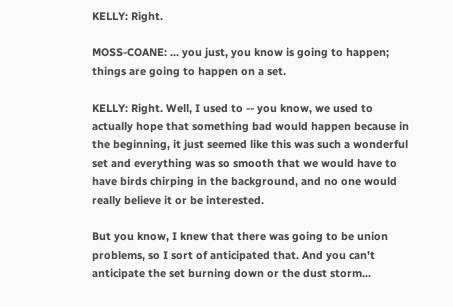KELLY: Right.

MOSS-COANE: ... you just, you know is going to happen; things are going to happen on a set.

KELLY: Right. Well, I used to -- you know, we used to actually hope that something bad would happen because in the beginning, it just seemed like this was such a wonderful set and everything was so smooth that we would have to have birds chirping in the background, and no one would really believe it or be interested.

But you know, I knew that there was going to be union problems, so I sort of anticipated that. And you can't anticipate the set burning down or the dust storm...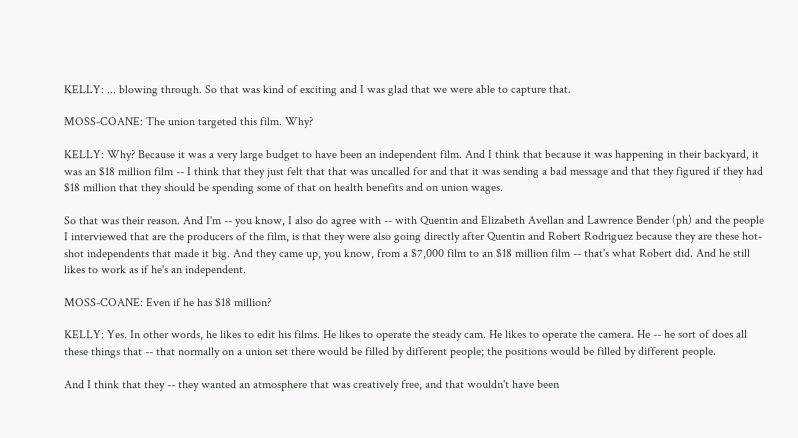KELLY: ... blowing through. So that was kind of exciting and I was glad that we were able to capture that.

MOSS-COANE: The union targeted this film. Why?

KELLY: Why? Because it was a very large budget to have been an independent film. And I think that because it was happening in their backyard, it was an $18 million film -- I think that they just felt that that was uncalled for and that it was sending a bad message and that they figured if they had $18 million that they should be spending some of that on health benefits and on union wages.

So that was their reason. And I'm -- you know, I also do agree with -- with Quentin and Elizabeth Avellan and Lawrence Bender (ph) and the people I interviewed that are the producers of the film, is that they were also going directly after Quentin and Robert Rodriguez because they are these hot-shot independents that made it big. And they came up, you know, from a $7,000 film to an $18 million film -- that's what Robert did. And he still likes to work as if he's an independent.

MOSS-COANE: Even if he has $18 million?

KELLY: Yes. In other words, he likes to edit his films. He likes to operate the steady cam. He likes to operate the camera. He -- he sort of does all these things that -- that normally on a union set there would be filled by different people; the positions would be filled by different people.

And I think that they -- they wanted an atmosphere that was creatively free, and that wouldn't have been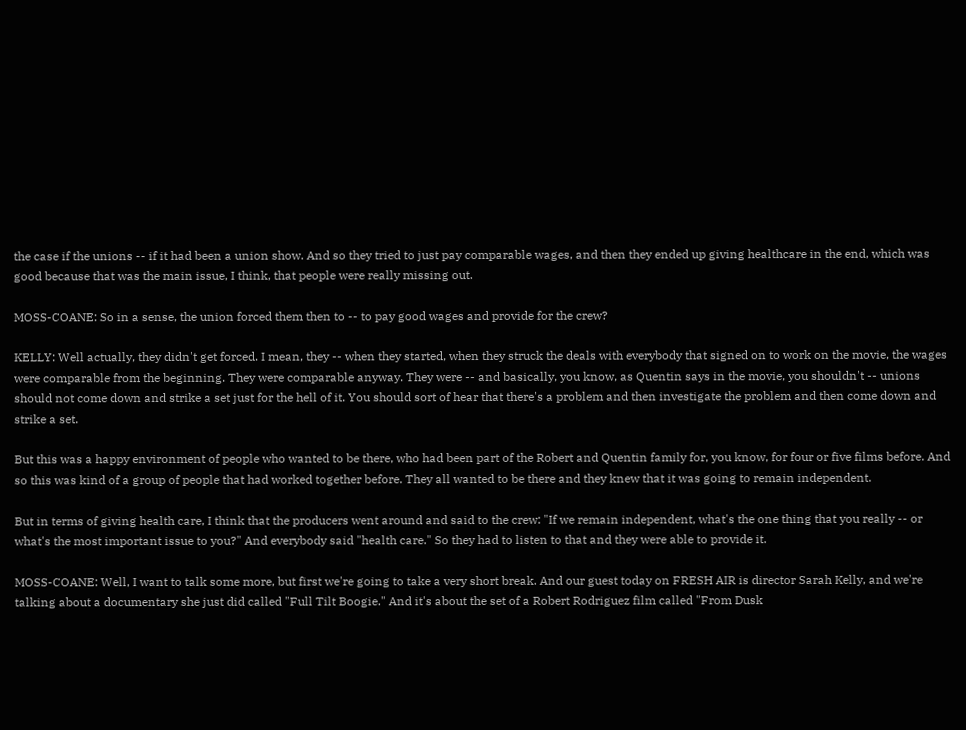the case if the unions -- if it had been a union show. And so they tried to just pay comparable wages, and then they ended up giving healthcare in the end, which was good because that was the main issue, I think, that people were really missing out.

MOSS-COANE: So in a sense, the union forced them then to -- to pay good wages and provide for the crew?

KELLY: Well actually, they didn't get forced. I mean, they -- when they started, when they struck the deals with everybody that signed on to work on the movie, the wages were comparable from the beginning. They were comparable anyway. They were -- and basically, you know, as Quentin says in the movie, you shouldn't -- unions should not come down and strike a set just for the hell of it. You should sort of hear that there's a problem and then investigate the problem and then come down and strike a set.

But this was a happy environment of people who wanted to be there, who had been part of the Robert and Quentin family for, you know, for four or five films before. And so this was kind of a group of people that had worked together before. They all wanted to be there and they knew that it was going to remain independent.

But in terms of giving health care, I think that the producers went around and said to the crew: "If we remain independent, what's the one thing that you really -- or what's the most important issue to you?" And everybody said "health care." So they had to listen to that and they were able to provide it.

MOSS-COANE: Well, I want to talk some more, but first we're going to take a very short break. And our guest today on FRESH AIR is director Sarah Kelly, and we're talking about a documentary she just did called "Full Tilt Boogie." And it's about the set of a Robert Rodriguez film called "From Dusk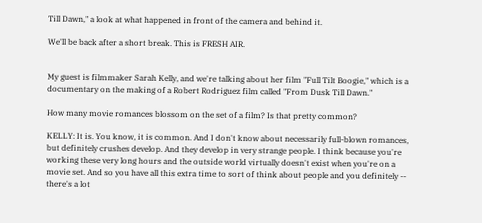Till Dawn," a look at what happened in front of the camera and behind it.

We'll be back after a short break. This is FRESH AIR.


My guest is filmmaker Sarah Kelly, and we're talking about her film "Full Tilt Boogie," which is a documentary on the making of a Robert Rodriguez film called "From Dusk Till Dawn."

How many movie romances blossom on the set of a film? Is that pretty common?

KELLY: It is. You know, it is common. And I don't know about necessarily full-blown romances, but definitely crushes develop. And they develop in very strange people. I think because you're working these very long hours and the outside world virtually doesn't exist when you're on a movie set. And so you have all this extra time to sort of think about people and you definitely -- there's a lot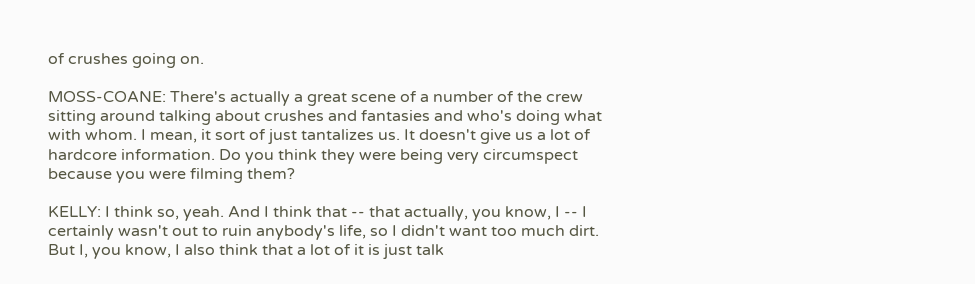of crushes going on.

MOSS-COANE: There's actually a great scene of a number of the crew sitting around talking about crushes and fantasies and who's doing what with whom. I mean, it sort of just tantalizes us. It doesn't give us a lot of hardcore information. Do you think they were being very circumspect because you were filming them?

KELLY: I think so, yeah. And I think that -- that actually, you know, I -- I certainly wasn't out to ruin anybody's life, so I didn't want too much dirt. But I, you know, I also think that a lot of it is just talk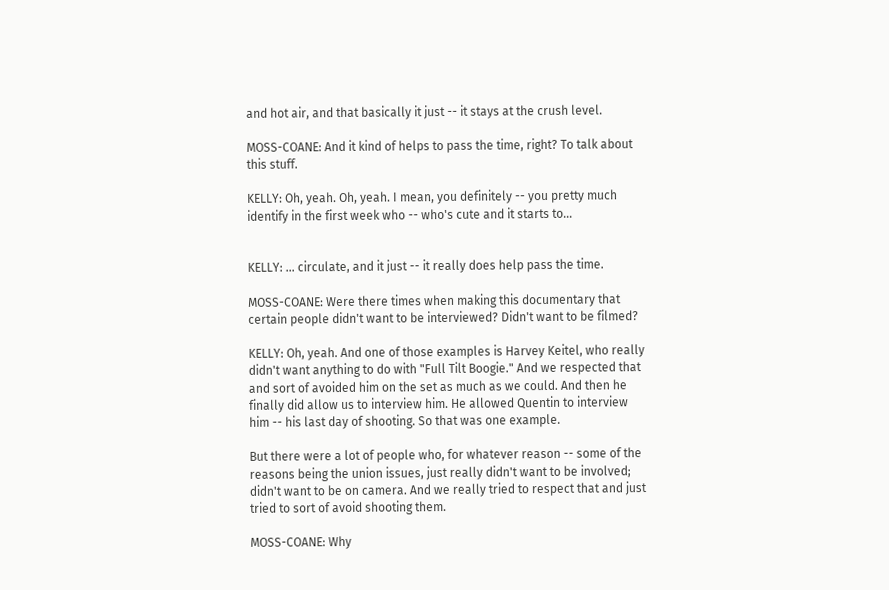and hot air, and that basically it just -- it stays at the crush level.

MOSS-COANE: And it kind of helps to pass the time, right? To talk about this stuff.

KELLY: Oh, yeah. Oh, yeah. I mean, you definitely -- you pretty much identify in the first week who -- who's cute and it starts to...


KELLY: ... circulate, and it just -- it really does help pass the time.

MOSS-COANE: Were there times when making this documentary that certain people didn't want to be interviewed? Didn't want to be filmed?

KELLY: Oh, yeah. And one of those examples is Harvey Keitel, who really didn't want anything to do with "Full Tilt Boogie." And we respected that and sort of avoided him on the set as much as we could. And then he finally did allow us to interview him. He allowed Quentin to interview him -- his last day of shooting. So that was one example.

But there were a lot of people who, for whatever reason -- some of the reasons being the union issues, just really didn't want to be involved; didn't want to be on camera. And we really tried to respect that and just tried to sort of avoid shooting them.

MOSS-COANE: Why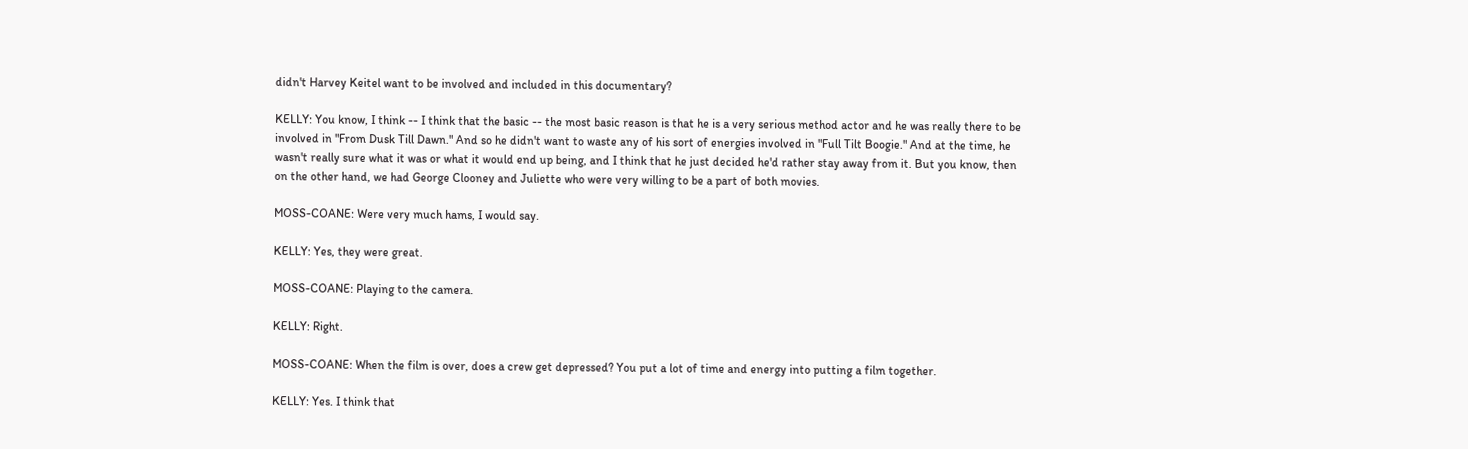didn't Harvey Keitel want to be involved and included in this documentary?

KELLY: You know, I think -- I think that the basic -- the most basic reason is that he is a very serious method actor and he was really there to be involved in "From Dusk Till Dawn." And so he didn't want to waste any of his sort of energies involved in "Full Tilt Boogie." And at the time, he wasn't really sure what it was or what it would end up being, and I think that he just decided he'd rather stay away from it. But you know, then on the other hand, we had George Clooney and Juliette who were very willing to be a part of both movies.

MOSS-COANE: Were very much hams, I would say.

KELLY: Yes, they were great.

MOSS-COANE: Playing to the camera.

KELLY: Right.

MOSS-COANE: When the film is over, does a crew get depressed? You put a lot of time and energy into putting a film together.

KELLY: Yes. I think that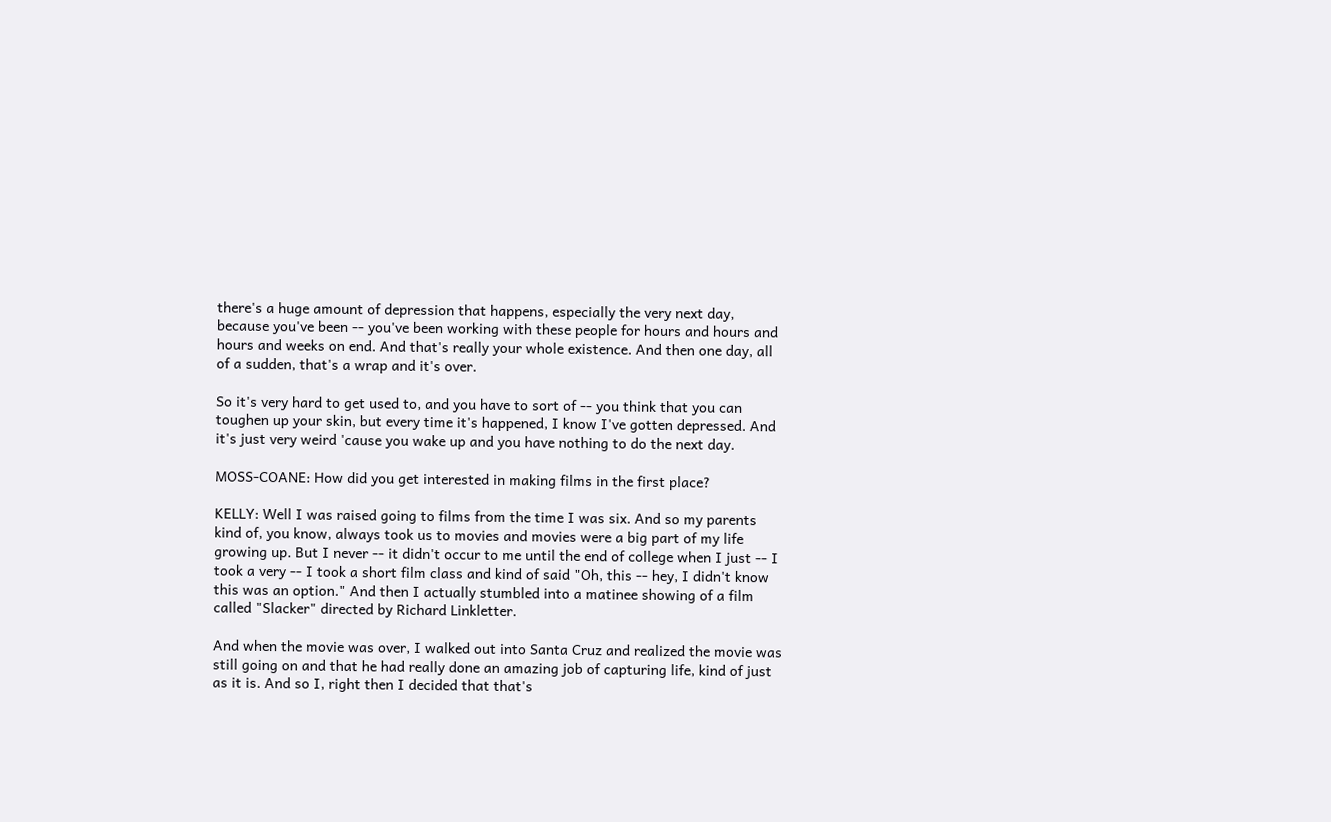there's a huge amount of depression that happens, especially the very next day, because you've been -- you've been working with these people for hours and hours and hours and weeks on end. And that's really your whole existence. And then one day, all of a sudden, that's a wrap and it's over.

So it's very hard to get used to, and you have to sort of -- you think that you can toughen up your skin, but every time it's happened, I know I've gotten depressed. And it's just very weird 'cause you wake up and you have nothing to do the next day.

MOSS-COANE: How did you get interested in making films in the first place?

KELLY: Well I was raised going to films from the time I was six. And so my parents kind of, you know, always took us to movies and movies were a big part of my life growing up. But I never -- it didn't occur to me until the end of college when I just -- I took a very -- I took a short film class and kind of said "Oh, this -- hey, I didn't know this was an option." And then I actually stumbled into a matinee showing of a film called "Slacker" directed by Richard Linkletter.

And when the movie was over, I walked out into Santa Cruz and realized the movie was still going on and that he had really done an amazing job of capturing life, kind of just as it is. And so I, right then I decided that that's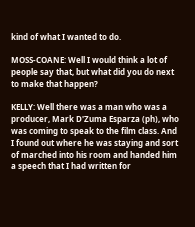kind of what I wanted to do.

MOSS-COANE: Well I would think a lot of people say that, but what did you do next to make that happen?

KELLY: Well there was a man who was a producer, Mark D'Zuma Esparza (ph), who was coming to speak to the film class. And I found out where he was staying and sort of marched into his room and handed him a speech that I had written for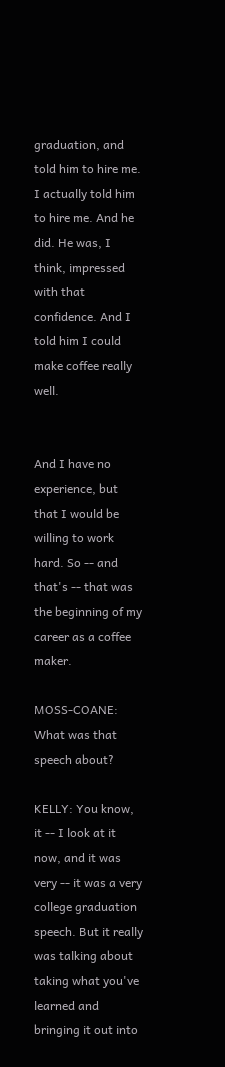graduation, and told him to hire me. I actually told him to hire me. And he did. He was, I think, impressed with that confidence. And I told him I could make coffee really well.


And I have no experience, but that I would be willing to work hard. So -- and that's -- that was the beginning of my career as a coffee maker.

MOSS-COANE: What was that speech about?

KELLY: You know, it -- I look at it now, and it was very -- it was a very college graduation speech. But it really was talking about taking what you've learned and bringing it out into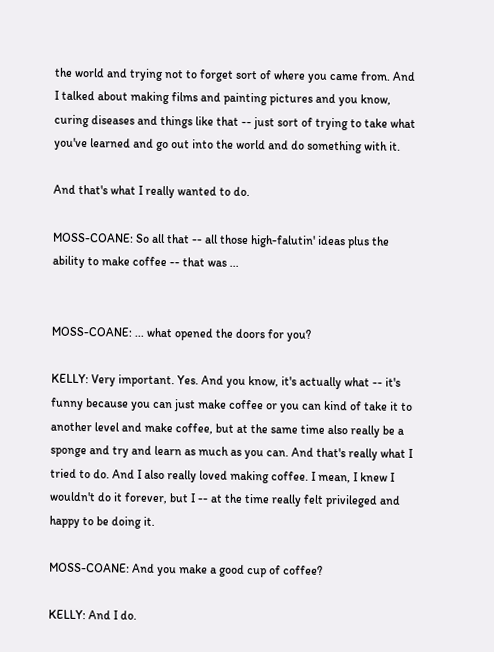the world and trying not to forget sort of where you came from. And I talked about making films and painting pictures and you know, curing diseases and things like that -- just sort of trying to take what you've learned and go out into the world and do something with it.

And that's what I really wanted to do.

MOSS-COANE: So all that -- all those high-falutin' ideas plus the ability to make coffee -- that was ...


MOSS-COANE: ... what opened the doors for you?

KELLY: Very important. Yes. And you know, it's actually what -- it's funny because you can just make coffee or you can kind of take it to another level and make coffee, but at the same time also really be a sponge and try and learn as much as you can. And that's really what I tried to do. And I also really loved making coffee. I mean, I knew I wouldn't do it forever, but I -- at the time really felt privileged and happy to be doing it.

MOSS-COANE: And you make a good cup of coffee?

KELLY: And I do.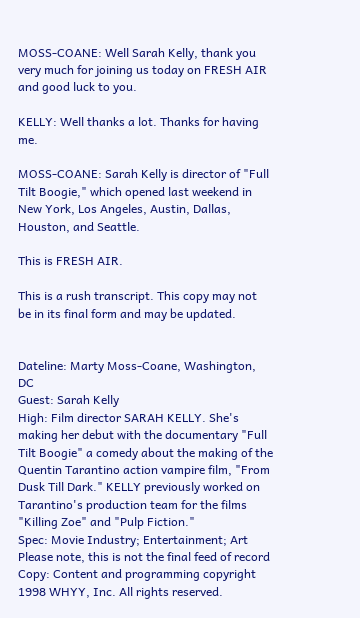MOSS-COANE: Well Sarah Kelly, thank you very much for joining us today on FRESH AIR and good luck to you.

KELLY: Well thanks a lot. Thanks for having me.

MOSS-COANE: Sarah Kelly is director of "Full Tilt Boogie," which opened last weekend in New York, Los Angeles, Austin, Dallas, Houston, and Seattle.

This is FRESH AIR.

This is a rush transcript. This copy may not
be in its final form and may be updated.


Dateline: Marty Moss-Coane, Washington, DC
Guest: Sarah Kelly
High: Film director SARAH KELLY. She's making her debut with the documentary "Full Tilt Boogie" a comedy about the making of the Quentin Tarantino action vampire film, "From Dusk Till Dark." KELLY previously worked on Tarantino's production team for the films "Killing Zoe" and "Pulp Fiction."
Spec: Movie Industry; Entertainment; Art
Please note, this is not the final feed of record
Copy: Content and programming copyright 1998 WHYY, Inc. All rights reserved.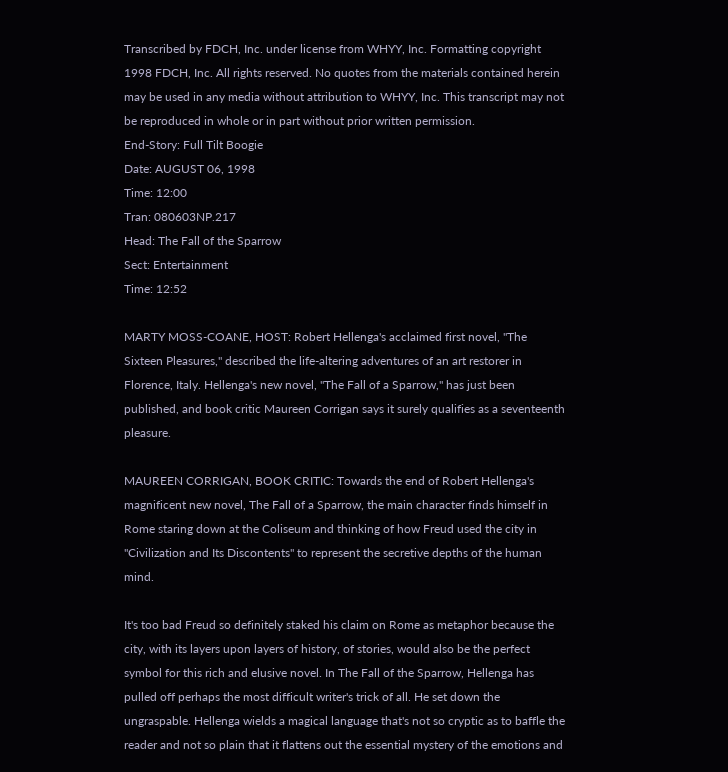Transcribed by FDCH, Inc. under license from WHYY, Inc. Formatting copyright 1998 FDCH, Inc. All rights reserved. No quotes from the materials contained herein may be used in any media without attribution to WHYY, Inc. This transcript may not be reproduced in whole or in part without prior written permission.
End-Story: Full Tilt Boogie
Date: AUGUST 06, 1998
Time: 12:00
Tran: 080603NP.217
Head: The Fall of the Sparrow
Sect: Entertainment
Time: 12:52

MARTY MOSS-COANE, HOST: Robert Hellenga's acclaimed first novel, "The Sixteen Pleasures," described the life-altering adventures of an art restorer in Florence, Italy. Hellenga's new novel, "The Fall of a Sparrow," has just been published, and book critic Maureen Corrigan says it surely qualifies as a seventeenth pleasure.

MAUREEN CORRIGAN, BOOK CRITIC: Towards the end of Robert Hellenga's magnificent new novel, The Fall of a Sparrow, the main character finds himself in Rome staring down at the Coliseum and thinking of how Freud used the city in "Civilization and Its Discontents" to represent the secretive depths of the human mind.

It's too bad Freud so definitely staked his claim on Rome as metaphor because the city, with its layers upon layers of history, of stories, would also be the perfect symbol for this rich and elusive novel. In The Fall of the Sparrow, Hellenga has pulled off perhaps the most difficult writer's trick of all. He set down the ungraspable. Hellenga wields a magical language that's not so cryptic as to baffle the reader and not so plain that it flattens out the essential mystery of the emotions and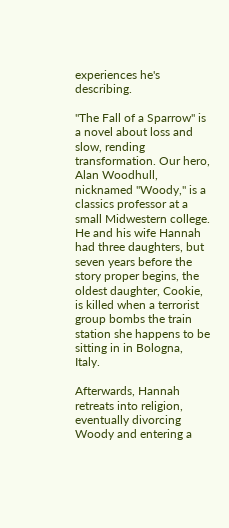experiences he's describing.

"The Fall of a Sparrow" is a novel about loss and slow, rending transformation. Our hero, Alan Woodhull, nicknamed "Woody," is a classics professor at a small Midwestern college. He and his wife Hannah had three daughters, but seven years before the story proper begins, the oldest daughter, Cookie, is killed when a terrorist group bombs the train station she happens to be sitting in in Bologna, Italy.

Afterwards, Hannah retreats into religion, eventually divorcing Woody and entering a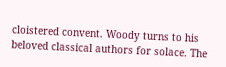cloistered convent. Woody turns to his beloved classical authors for solace. The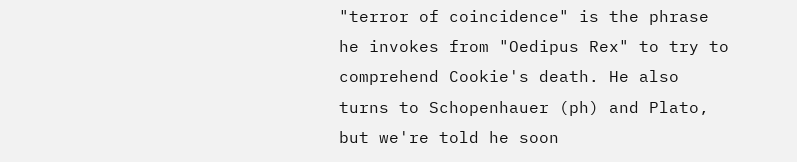"terror of coincidence" is the phrase he invokes from "Oedipus Rex" to try to comprehend Cookie's death. He also turns to Schopenhauer (ph) and Plato, but we're told he soon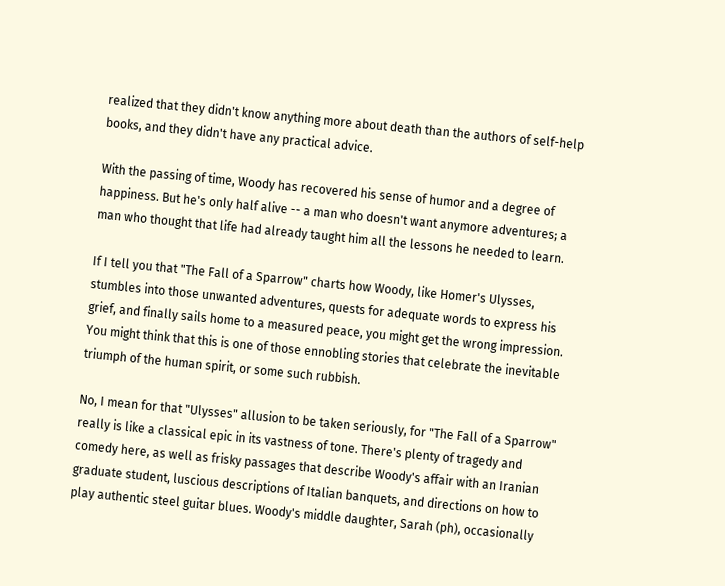realized that they didn't know anything more about death than the authors of self-help books, and they didn't have any practical advice.

With the passing of time, Woody has recovered his sense of humor and a degree of happiness. But he's only half alive -- a man who doesn't want anymore adventures; a man who thought that life had already taught him all the lessons he needed to learn.

If I tell you that "The Fall of a Sparrow" charts how Woody, like Homer's Ulysses, stumbles into those unwanted adventures, quests for adequate words to express his grief, and finally sails home to a measured peace, you might get the wrong impression. You might think that this is one of those ennobling stories that celebrate the inevitable triumph of the human spirit, or some such rubbish.

No, I mean for that "Ulysses" allusion to be taken seriously, for "The Fall of a Sparrow" really is like a classical epic in its vastness of tone. There's plenty of tragedy and comedy here, as well as frisky passages that describe Woody's affair with an Iranian graduate student, luscious descriptions of Italian banquets, and directions on how to play authentic steel guitar blues. Woody's middle daughter, Sarah (ph), occasionally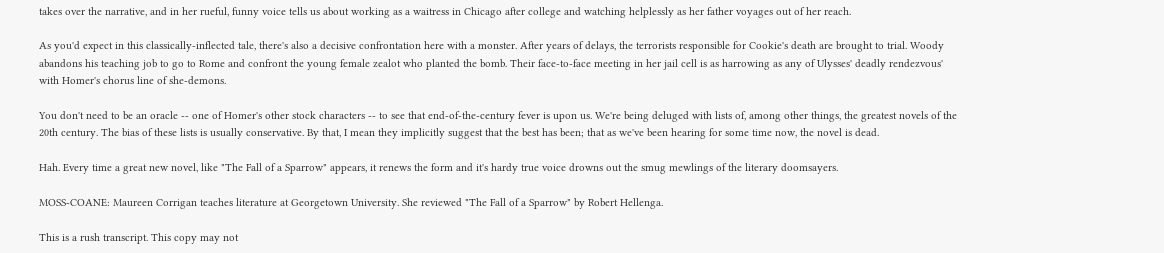takes over the narrative, and in her rueful, funny voice tells us about working as a waitress in Chicago after college and watching helplessly as her father voyages out of her reach.

As you'd expect in this classically-inflected tale, there's also a decisive confrontation here with a monster. After years of delays, the terrorists responsible for Cookie's death are brought to trial. Woody abandons his teaching job to go to Rome and confront the young female zealot who planted the bomb. Their face-to-face meeting in her jail cell is as harrowing as any of Ulysses' deadly rendezvous' with Homer's chorus line of she-demons.

You don't need to be an oracle -- one of Homer's other stock characters -- to see that end-of-the-century fever is upon us. We're being deluged with lists of, among other things, the greatest novels of the 20th century. The bias of these lists is usually conservative. By that, I mean they implicitly suggest that the best has been; that as we've been hearing for some time now, the novel is dead.

Hah. Every time a great new novel, like "The Fall of a Sparrow" appears, it renews the form and it's hardy true voice drowns out the smug mewlings of the literary doomsayers.

MOSS-COANE: Maureen Corrigan teaches literature at Georgetown University. She reviewed "The Fall of a Sparrow" by Robert Hellenga.

This is a rush transcript. This copy may not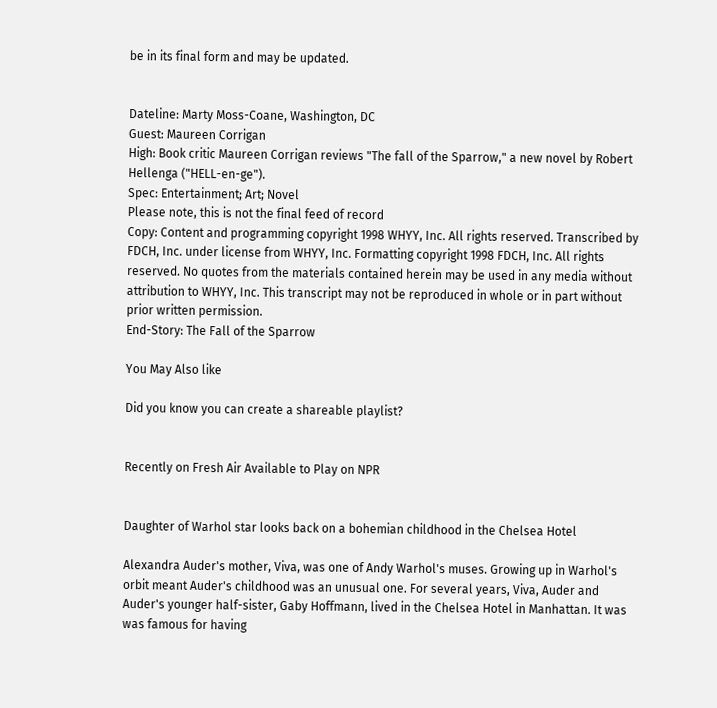be in its final form and may be updated.


Dateline: Marty Moss-Coane, Washington, DC
Guest: Maureen Corrigan
High: Book critic Maureen Corrigan reviews "The fall of the Sparrow," a new novel by Robert Hellenga ("HELL-en-ge").
Spec: Entertainment; Art; Novel
Please note, this is not the final feed of record
Copy: Content and programming copyright 1998 WHYY, Inc. All rights reserved. Transcribed by FDCH, Inc. under license from WHYY, Inc. Formatting copyright 1998 FDCH, Inc. All rights reserved. No quotes from the materials contained herein may be used in any media without attribution to WHYY, Inc. This transcript may not be reproduced in whole or in part without prior written permission.
End-Story: The Fall of the Sparrow

You May Also like

Did you know you can create a shareable playlist?


Recently on Fresh Air Available to Play on NPR


Daughter of Warhol star looks back on a bohemian childhood in the Chelsea Hotel

Alexandra Auder's mother, Viva, was one of Andy Warhol's muses. Growing up in Warhol's orbit meant Auder's childhood was an unusual one. For several years, Viva, Auder and Auder's younger half-sister, Gaby Hoffmann, lived in the Chelsea Hotel in Manhattan. It was was famous for having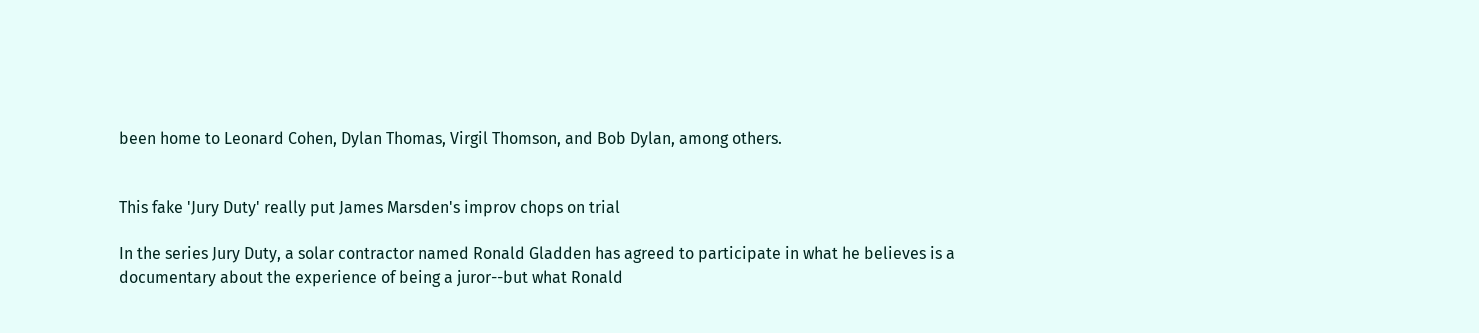been home to Leonard Cohen, Dylan Thomas, Virgil Thomson, and Bob Dylan, among others.


This fake 'Jury Duty' really put James Marsden's improv chops on trial

In the series Jury Duty, a solar contractor named Ronald Gladden has agreed to participate in what he believes is a documentary about the experience of being a juror--but what Ronald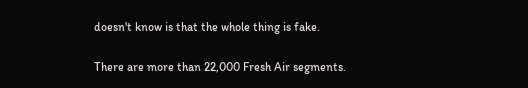doesn't know is that the whole thing is fake.

There are more than 22,000 Fresh Air segments.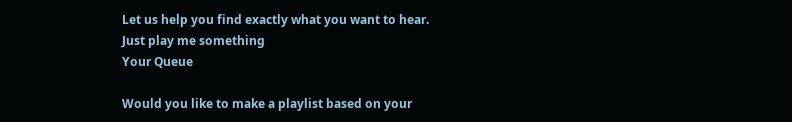Let us help you find exactly what you want to hear.
Just play me something
Your Queue

Would you like to make a playlist based on your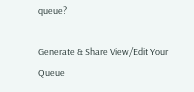queue?

Generate & Share View/Edit Your Queue